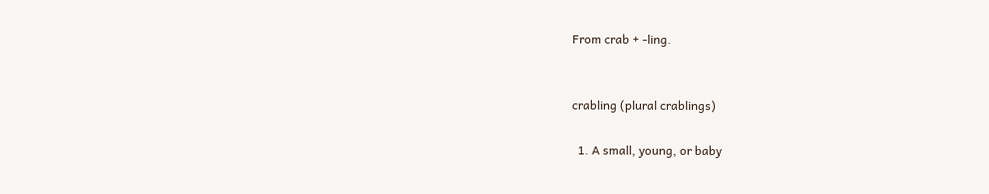From crab + -ling.


crabling (plural crablings)

  1. A small, young, or baby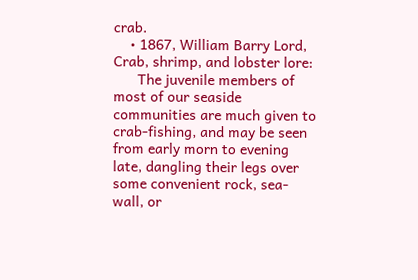crab.
    • 1867, William Barry Lord, Crab, shrimp, and lobster lore:
      The juvenile members of most of our seaside communities are much given to crab-fishing, and may be seen from early morn to evening late, dangling their legs over some convenient rock, sea-wall, or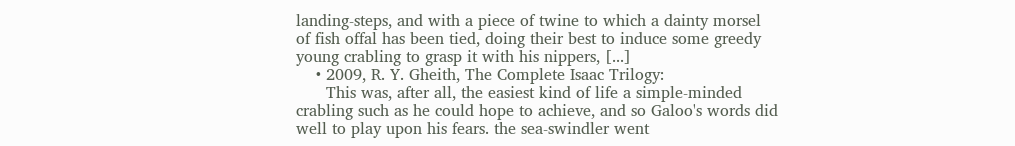landing-steps, and with a piece of twine to which a dainty morsel of fish offal has been tied, doing their best to induce some greedy young crabling to grasp it with his nippers, [...]
    • 2009, R. Y. Gheith, The Complete Isaac Trilogy:
      This was, after all, the easiest kind of life a simple-minded crabling such as he could hope to achieve, and so Galoo's words did well to play upon his fears. the sea-swindler went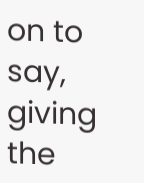on to say, giving the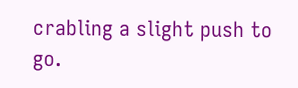crabling a slight push to go.